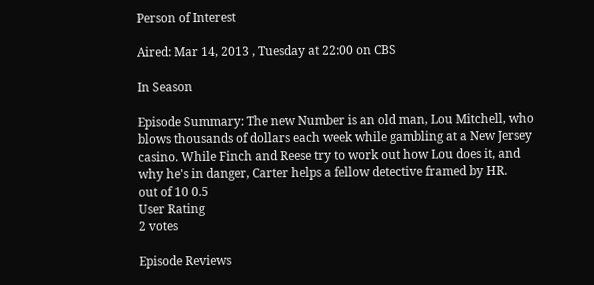Person of Interest

Aired: Mar 14, 2013 , Tuesday at 22:00 on CBS

In Season

Episode Summary: The new Number is an old man, Lou Mitchell, who blows thousands of dollars each week while gambling at a New Jersey casino. While Finch and Reese try to work out how Lou does it, and why he's in danger, Carter helps a fellow detective framed by HR.
out of 10 0.5
User Rating
2 votes

Episode Reviews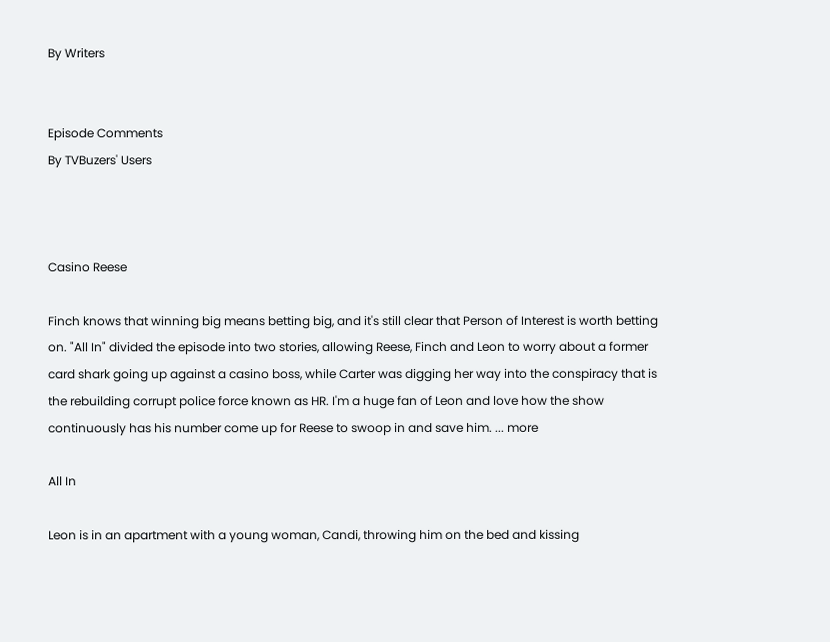By Writers


Episode Comments
By TVBuzers' Users



Casino Reese

Finch knows that winning big means betting big, and it's still clear that Person of Interest is worth betting on. "All In" divided the episode into two stories, allowing Reese, Finch and Leon to worry about a former card shark going up against a casino boss, while Carter was digging her way into the conspiracy that is the rebuilding corrupt police force known as HR. I'm a huge fan of Leon and love how the show continuously has his number come up for Reese to swoop in and save him. ... more

All In

Leon is in an apartment with a young woman, Candi, throwing him on the bed and kissing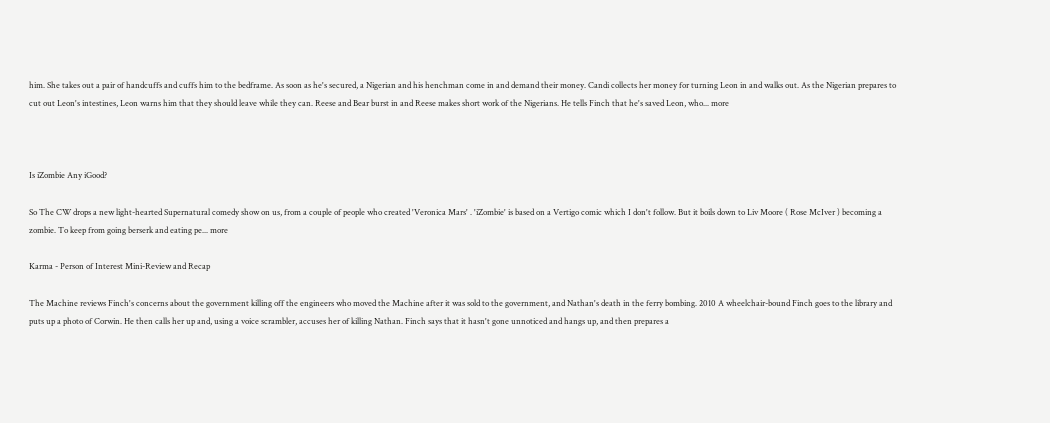him. She takes out a pair of handcuffs and cuffs him to the bedframe. As soon as he's secured, a Nigerian and his henchman come in and demand their money. Candi collects her money for turning Leon in and walks out. As the Nigerian prepares to cut out Leon's intestines, Leon warns him that they should leave while they can. Reese and Bear burst in and Reese makes short work of the Nigerians. He tells Finch that he's saved Leon, who... more



Is iZombie Any iGood?

So The CW drops a new light-hearted Supernatural comedy show on us, from a couple of people who created 'Veronica Mars' . 'iZombie' is based on a Vertigo comic which I don't follow. But it boils down to Liv Moore ( Rose McIver ) becoming a zombie. To keep from going berserk and eating pe... more

Karma - Person of Interest Mini-Review and Recap

The Machine reviews Finch's concerns about the government killing off the engineers who moved the Machine after it was sold to the government, and Nathan's death in the ferry bombing. 2010 A wheelchair-bound Finch goes to the library and puts up a photo of Corwin. He then calls her up and, using a voice scrambler, accuses her of killing Nathan. Finch says that it hasn't gone unnoticed and hangs up, and then prepares a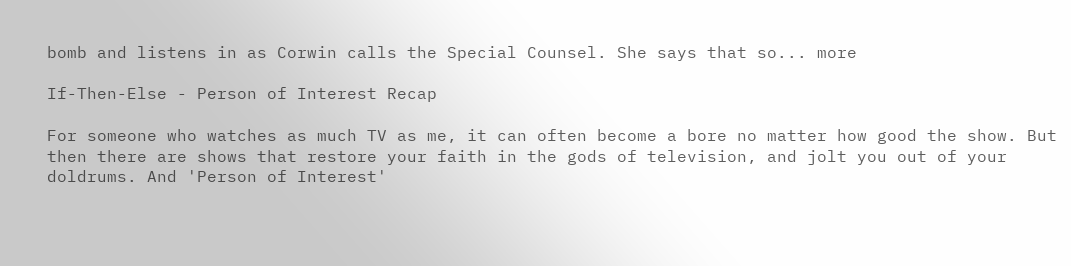bomb and listens in as Corwin calls the Special Counsel. She says that so... more

If-Then-Else - Person of Interest Recap

For someone who watches as much TV as me, it can often become a bore no matter how good the show. But then there are shows that restore your faith in the gods of television, and jolt you out of your doldrums. And 'Person of Interest'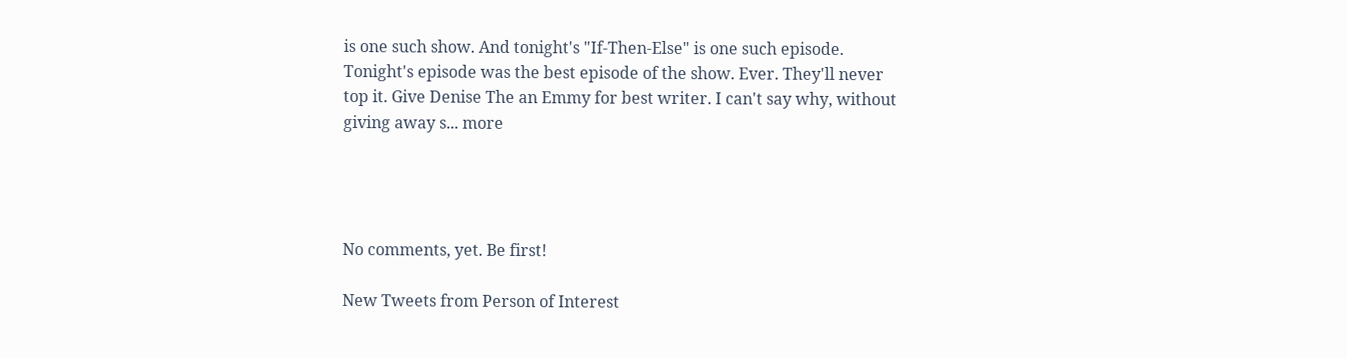is one such show. And tonight's "If-Then-Else" is one such episode. Tonight's episode was the best episode of the show. Ever. They'll never top it. Give Denise The an Emmy for best writer. I can't say why, without giving away s... more




No comments, yet. Be first!

New Tweets from Person of Interest